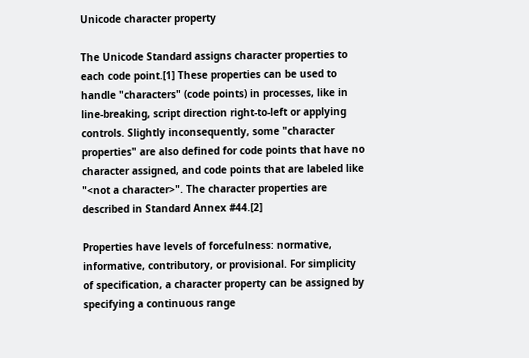Unicode character property

The Unicode Standard assigns character properties to each code point.[1] These properties can be used to handle "characters" (code points) in processes, like in line-breaking, script direction right-to-left or applying controls. Slightly inconsequently, some "character properties" are also defined for code points that have no character assigned, and code points that are labeled like "<not a character>". The character properties are described in Standard Annex #44.[2]

Properties have levels of forcefulness: normative, informative, contributory, or provisional. For simplicity of specification, a character property can be assigned by specifying a continuous range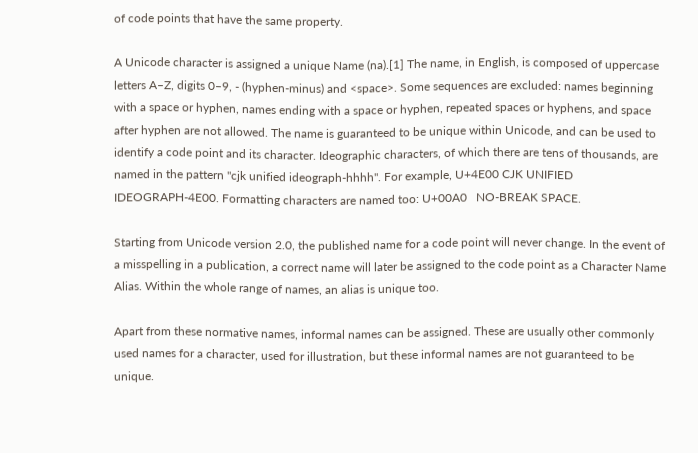of code points that have the same property.

A Unicode character is assigned a unique Name (na).[1] The name, in English, is composed of uppercase letters A–Z, digits 0–9, - (hyphen-minus) and <space>. Some sequences are excluded: names beginning with a space or hyphen, names ending with a space or hyphen, repeated spaces or hyphens, and space after hyphen are not allowed. The name is guaranteed to be unique within Unicode, and can be used to identify a code point and its character. Ideographic characters, of which there are tens of thousands, are named in the pattern "cjk unified ideograph-hhhh". For example, U+4E00 CJK UNIFIED IDEOGRAPH-4E00. Formatting characters are named too: U+00A0   NO-BREAK SPACE.

Starting from Unicode version 2.0, the published name for a code point will never change. In the event of a misspelling in a publication, a correct name will later be assigned to the code point as a Character Name Alias. Within the whole range of names, an alias is unique too.

Apart from these normative names, informal names can be assigned. These are usually other commonly used names for a character, used for illustration, but these informal names are not guaranteed to be unique.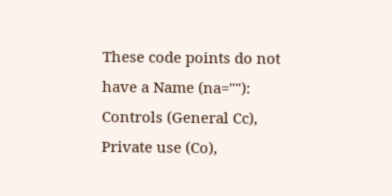These code points do not have a Name (na=""): Controls (General Cc), Private use (Co),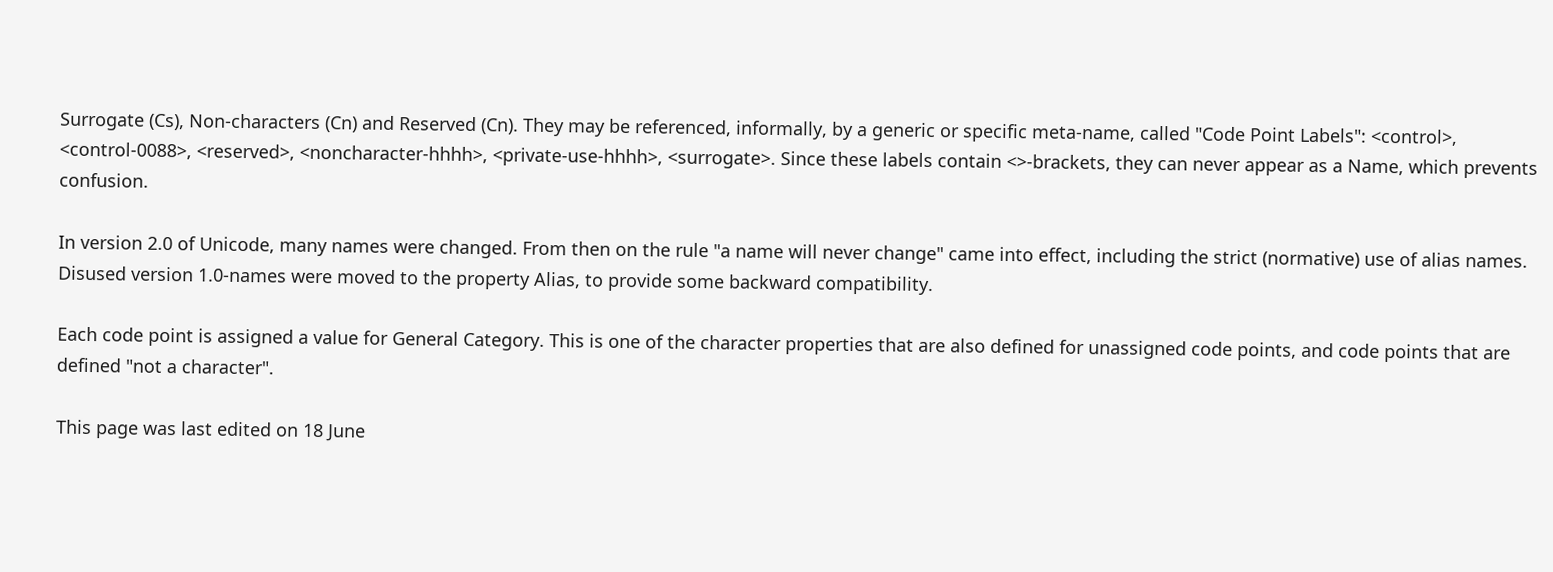Surrogate (Cs), Non-characters (Cn) and Reserved (Cn). They may be referenced, informally, by a generic or specific meta-name, called "Code Point Labels": <control>, <control-0088>, <reserved>, <noncharacter-hhhh>, <private-use-hhhh>, <surrogate>. Since these labels contain <>-brackets, they can never appear as a Name, which prevents confusion.

In version 2.0 of Unicode, many names were changed. From then on the rule "a name will never change" came into effect, including the strict (normative) use of alias names. Disused version 1.0-names were moved to the property Alias, to provide some backward compatibility.

Each code point is assigned a value for General Category. This is one of the character properties that are also defined for unassigned code points, and code points that are defined "not a character".

This page was last edited on 18 June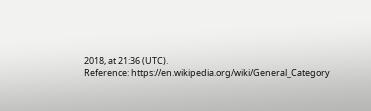2018, at 21:36 (UTC).
Reference: https://en.wikipedia.org/wiki/General_Category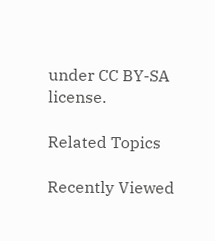under CC BY-SA license.

Related Topics

Recently Viewed